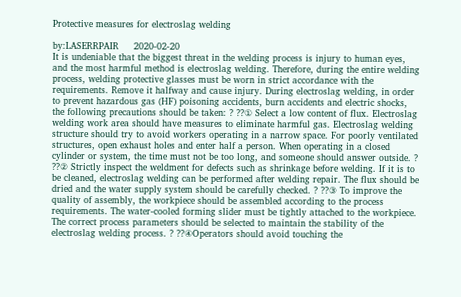Protective measures for electroslag welding

by:LASERRPAIR     2020-02-20
It is undeniable that the biggest threat in the welding process is injury to human eyes, and the most harmful method is electroslag welding. Therefore, during the entire welding process, welding protective glasses must be worn in strict accordance with the requirements. Remove it halfway and cause injury. During electroslag welding, in order to prevent hazardous gas (HF) poisoning accidents, burn accidents and electric shocks, the following precautions should be taken: ? ??① Select a low content of flux. Electroslag welding work area should have measures to eliminate harmful gas. Electroslag welding structure should try to avoid workers operating in a narrow space. For poorly ventilated structures, open exhaust holes and enter half a person. When operating in a closed cylinder or system, the time must not be too long, and someone should answer outside. ? ??② Strictly inspect the weldment for defects such as shrinkage before welding. If it is to be cleaned, electroslag welding can be performed after welding repair. The flux should be dried and the water supply system should be carefully checked. ? ??③ To improve the quality of assembly, the workpiece should be assembled according to the process requirements. The water-cooled forming slider must be tightly attached to the workpiece. The correct process parameters should be selected to maintain the stability of the electroslag welding process. ? ??④Operators should avoid touching the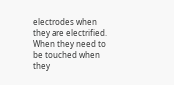electrodes when they are electrified. When they need to be touched when they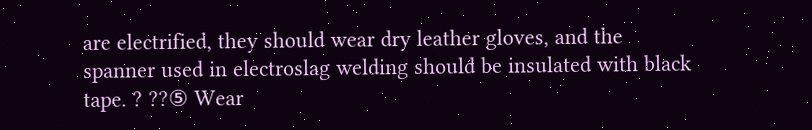are electrified, they should wear dry leather gloves, and the spanner used in electroslag welding should be insulated with black tape. ? ??⑤ Wear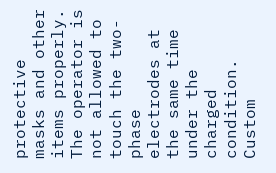protective masks and other items properly. The operator is not allowed to touch the two-phase electrodes at the same time under the charged condition.
Custom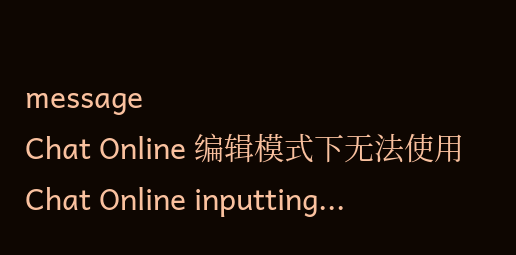message
Chat Online 编辑模式下无法使用
Chat Online inputting...